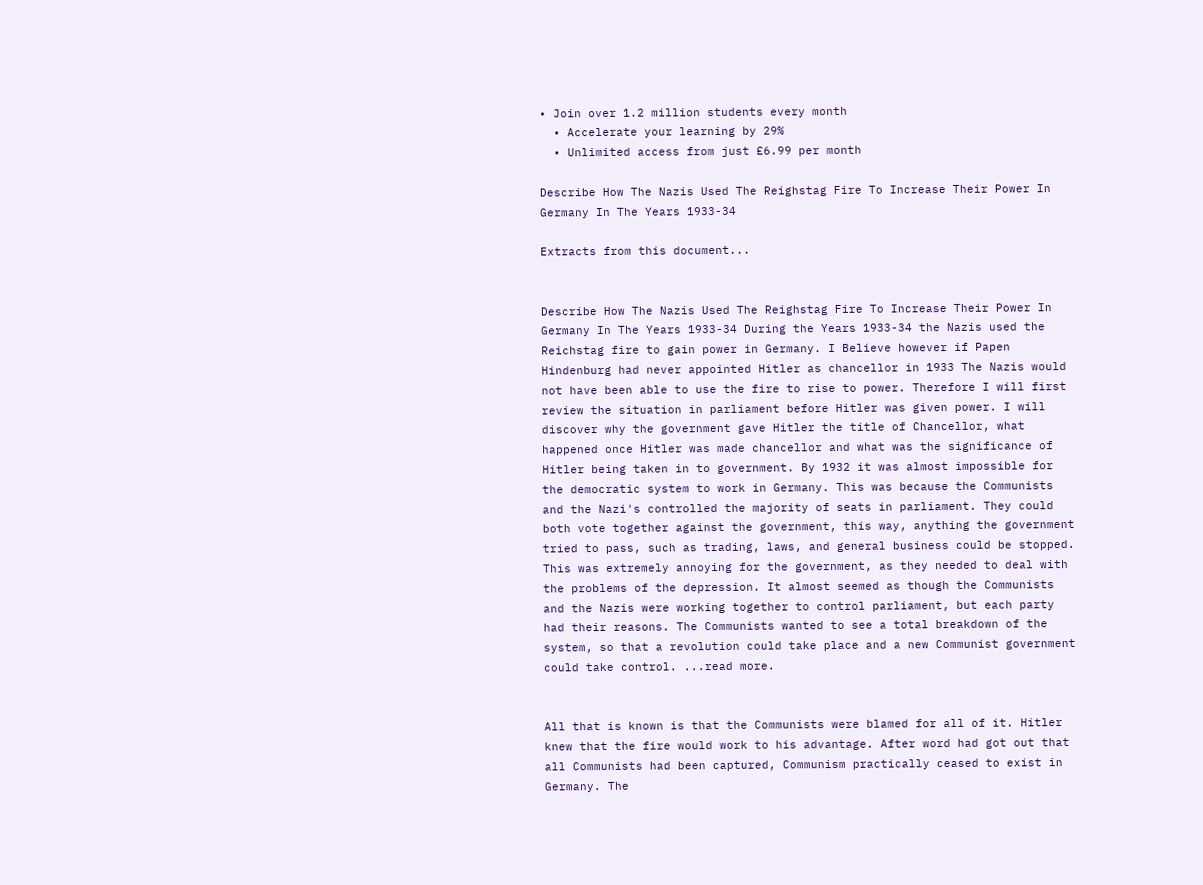• Join over 1.2 million students every month
  • Accelerate your learning by 29%
  • Unlimited access from just £6.99 per month

Describe How The Nazis Used The Reighstag Fire To Increase Their Power In Germany In The Years 1933-34

Extracts from this document...


Describe How The Nazis Used The Reighstag Fire To Increase Their Power In Germany In The Years 1933-34 During the Years 1933-34 the Nazis used the Reichstag fire to gain power in Germany. I Believe however if Papen Hindenburg had never appointed Hitler as chancellor in 1933 The Nazis would not have been able to use the fire to rise to power. Therefore I will first review the situation in parliament before Hitler was given power. I will discover why the government gave Hitler the title of Chancellor, what happened once Hitler was made chancellor and what was the significance of Hitler being taken in to government. By 1932 it was almost impossible for the democratic system to work in Germany. This was because the Communists and the Nazi's controlled the majority of seats in parliament. They could both vote together against the government, this way, anything the government tried to pass, such as trading, laws, and general business could be stopped. This was extremely annoying for the government, as they needed to deal with the problems of the depression. It almost seemed as though the Communists and the Nazis were working together to control parliament, but each party had their reasons. The Communists wanted to see a total breakdown of the system, so that a revolution could take place and a new Communist government could take control. ...read more.


All that is known is that the Communists were blamed for all of it. Hitler knew that the fire would work to his advantage. After word had got out that all Communists had been captured, Communism practically ceased to exist in Germany. The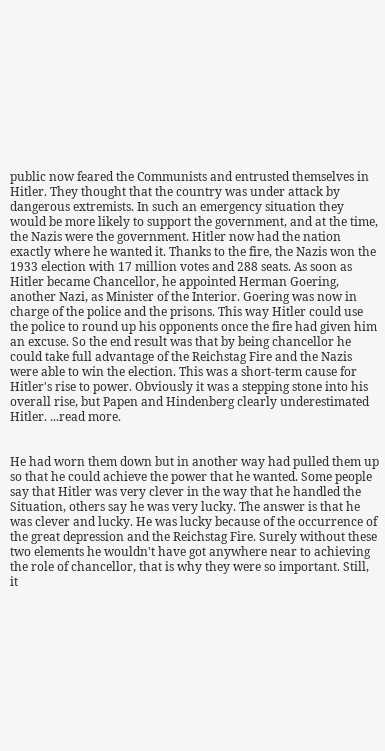public now feared the Communists and entrusted themselves in Hitler. They thought that the country was under attack by dangerous extremists. In such an emergency situation they would be more likely to support the government, and at the time, the Nazis were the government. Hitler now had the nation exactly where he wanted it. Thanks to the fire, the Nazis won the 1933 election with 17 million votes and 288 seats. As soon as Hitler became Chancellor, he appointed Herman Goering, another Nazi, as Minister of the Interior. Goering was now in charge of the police and the prisons. This way Hitler could use the police to round up his opponents once the fire had given him an excuse. So the end result was that by being chancellor he could take full advantage of the Reichstag Fire and the Nazis were able to win the election. This was a short-term cause for Hitler's rise to power. Obviously it was a stepping stone into his overall rise, but Papen and Hindenberg clearly underestimated Hitler. ...read more.


He had worn them down but in another way had pulled them up so that he could achieve the power that he wanted. Some people say that Hitler was very clever in the way that he handled the Situation, others say he was very lucky. The answer is that he was clever and lucky. He was lucky because of the occurrence of the great depression and the Reichstag Fire. Surely without these two elements he wouldn't have got anywhere near to achieving the role of chancellor, that is why they were so important. Still, it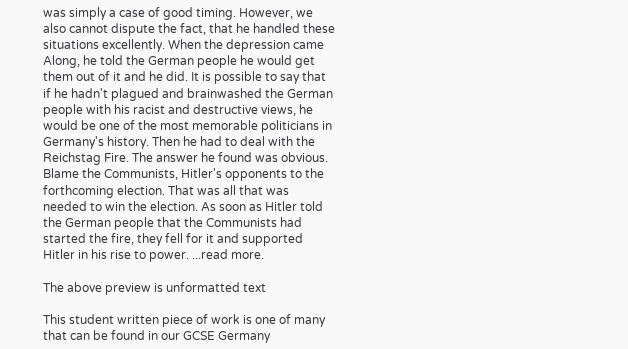was simply a case of good timing. However, we also cannot dispute the fact, that he handled these situations excellently. When the depression came Along, he told the German people he would get them out of it and he did. It is possible to say that if he hadn't plagued and brainwashed the German people with his racist and destructive views, he would be one of the most memorable politicians in Germany's history. Then he had to deal with the Reichstag Fire. The answer he found was obvious. Blame the Communists, Hitler's opponents to the forthcoming election. That was all that was needed to win the election. As soon as Hitler told the German people that the Communists had started the fire, they fell for it and supported Hitler in his rise to power. ...read more.

The above preview is unformatted text

This student written piece of work is one of many that can be found in our GCSE Germany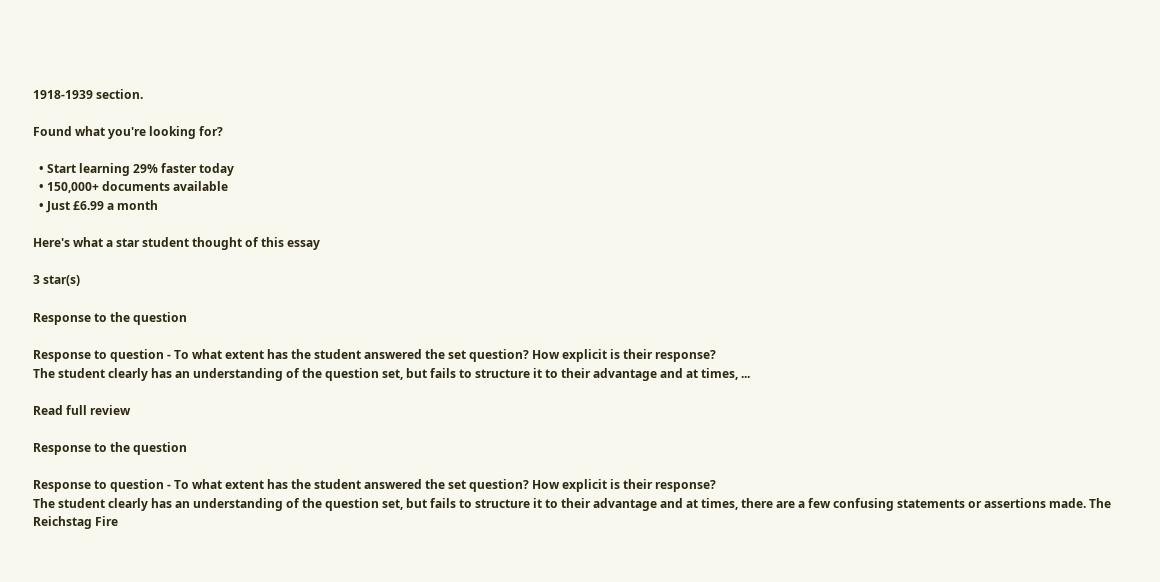1918-1939 section.

Found what you're looking for?

  • Start learning 29% faster today
  • 150,000+ documents available
  • Just £6.99 a month

Here's what a star student thought of this essay

3 star(s)

Response to the question

Response to question - To what extent has the student answered the set question? How explicit is their response?
The student clearly has an understanding of the question set, but fails to structure it to their advantage and at times, ...

Read full review

Response to the question

Response to question - To what extent has the student answered the set question? How explicit is their response?
The student clearly has an understanding of the question set, but fails to structure it to their advantage and at times, there are a few confusing statements or assertions made. The Reichstag Fire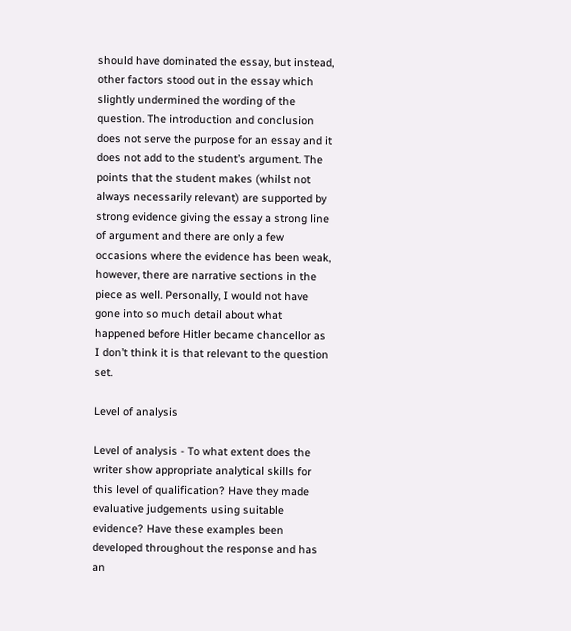should have dominated the essay, but instead, other factors stood out in the essay which slightly undermined the wording of the question. The introduction and conclusion does not serve the purpose for an essay and it does not add to the student’s argument. The points that the student makes (whilst not always necessarily relevant) are supported by strong evidence giving the essay a strong line of argument and there are only a few occasions where the evidence has been weak, however, there are narrative sections in the piece as well. Personally, I would not have gone into so much detail about what happened before Hitler became chancellor as I don’t think it is that relevant to the question set.

Level of analysis

Level of analysis - To what extent does the writer show appropriate analytical skills for this level of qualification? Have they made evaluative judgements using suitable evidence? Have these examples been developed throughout the response and has an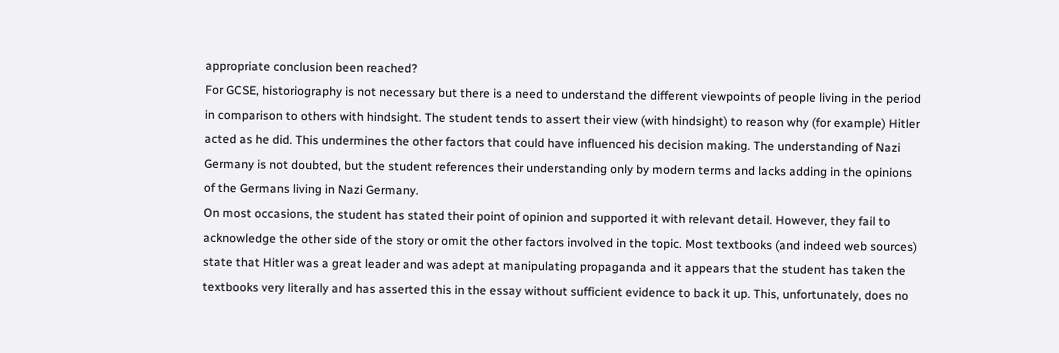appropriate conclusion been reached?
For GCSE, historiography is not necessary but there is a need to understand the different viewpoints of people living in the period in comparison to others with hindsight. The student tends to assert their view (with hindsight) to reason why (for example) Hitler acted as he did. This undermines the other factors that could have influenced his decision making. The understanding of Nazi Germany is not doubted, but the student references their understanding only by modern terms and lacks adding in the opinions of the Germans living in Nazi Germany.
On most occasions, the student has stated their point of opinion and supported it with relevant detail. However, they fail to acknowledge the other side of the story or omit the other factors involved in the topic. Most textbooks (and indeed web sources) state that Hitler was a great leader and was adept at manipulating propaganda and it appears that the student has taken the textbooks very literally and has asserted this in the essay without sufficient evidence to back it up. This, unfortunately, does no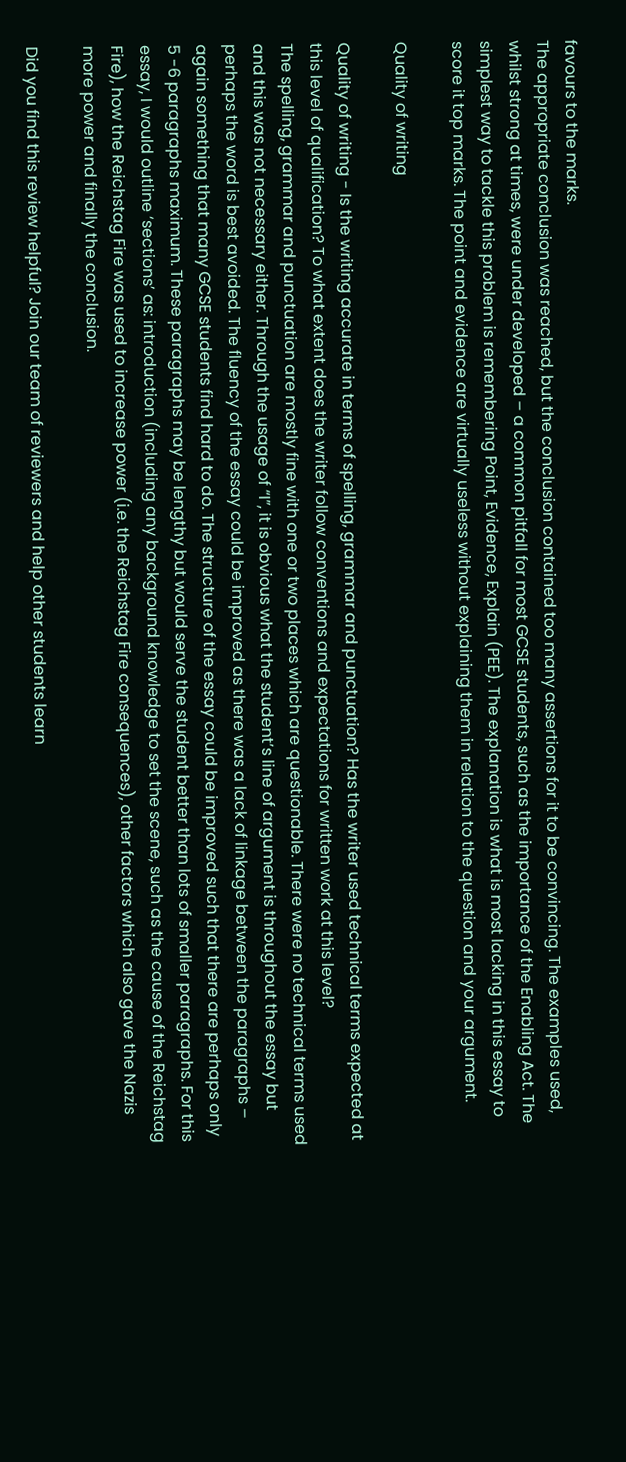favours to the marks.
The appropriate conclusion was reached, but the conclusion contained too many assertions for it to be convincing. The examples used, whilst strong at times, were under developed – a common pitfall for most GCSE students, such as the importance of the Enabling Act. The simplest way to tackle this problem is remembering Point, Evidence, Explain (PEE). The explanation is what is most lacking in this essay to score it top marks. The point and evidence are virtually useless without explaining them in relation to the question and your argument.

Quality of writing

Quality of writing - Is the writing accurate in terms of spelling, grammar and punctuation? Has the writer used technical terms expected at this level of qualification? To what extent does the writer follow conventions and expectations for written work at this level?
The spelling, grammar and punctuation are mostly fine with one or two places which are questionable. There were no technical terms used and this was not necessary either. Through the usage of “I”, it is obvious what the student’s line of argument is throughout the essay but perhaps the word is best avoided. The fluency of the essay could be improved as there was a lack of linkage between the paragraphs – again something that many GCSE students find hard to do. The structure of the essay could be improved such that there are perhaps only 5 -6 paragraphs maximum. These paragraphs may be lengthy but would serve the student better than lots of smaller paragraphs. For this essay, I would outline ‘sections’ as: introduction (including any background knowledge to set the scene, such as the cause of the Reichstag Fire), how the Reichstag Fire was used to increase power (i.e. the Reichstag Fire consequences), other factors which also gave the Nazis more power and finally the conclusion.

Did you find this review helpful? Join our team of reviewers and help other students learn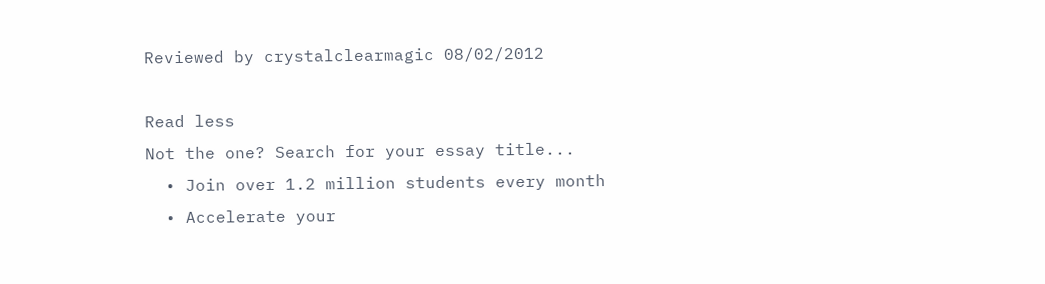Reviewed by crystalclearmagic 08/02/2012

Read less
Not the one? Search for your essay title...
  • Join over 1.2 million students every month
  • Accelerate your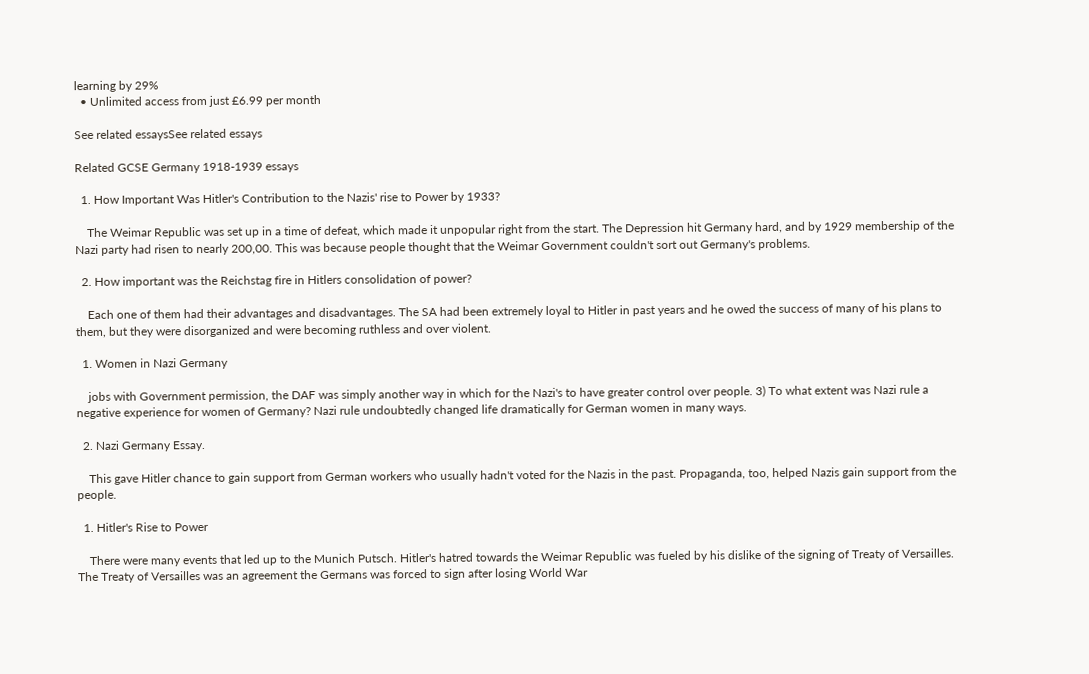learning by 29%
  • Unlimited access from just £6.99 per month

See related essaysSee related essays

Related GCSE Germany 1918-1939 essays

  1. How Important Was Hitler's Contribution to the Nazis' rise to Power by 1933?

    The Weimar Republic was set up in a time of defeat, which made it unpopular right from the start. The Depression hit Germany hard, and by 1929 membership of the Nazi party had risen to nearly 200,00. This was because people thought that the Weimar Government couldn't sort out Germany's problems.

  2. How important was the Reichstag fire in Hitlers consolidation of power?

    Each one of them had their advantages and disadvantages. The SA had been extremely loyal to Hitler in past years and he owed the success of many of his plans to them, but they were disorganized and were becoming ruthless and over violent.

  1. Women in Nazi Germany

    jobs with Government permission, the DAF was simply another way in which for the Nazi's to have greater control over people. 3) To what extent was Nazi rule a negative experience for women of Germany? Nazi rule undoubtedly changed life dramatically for German women in many ways.

  2. Nazi Germany Essay.

    This gave Hitler chance to gain support from German workers who usually hadn't voted for the Nazis in the past. Propaganda, too, helped Nazis gain support from the people.

  1. Hitler's Rise to Power

    There were many events that led up to the Munich Putsch. Hitler's hatred towards the Weimar Republic was fueled by his dislike of the signing of Treaty of Versailles. The Treaty of Versailles was an agreement the Germans was forced to sign after losing World War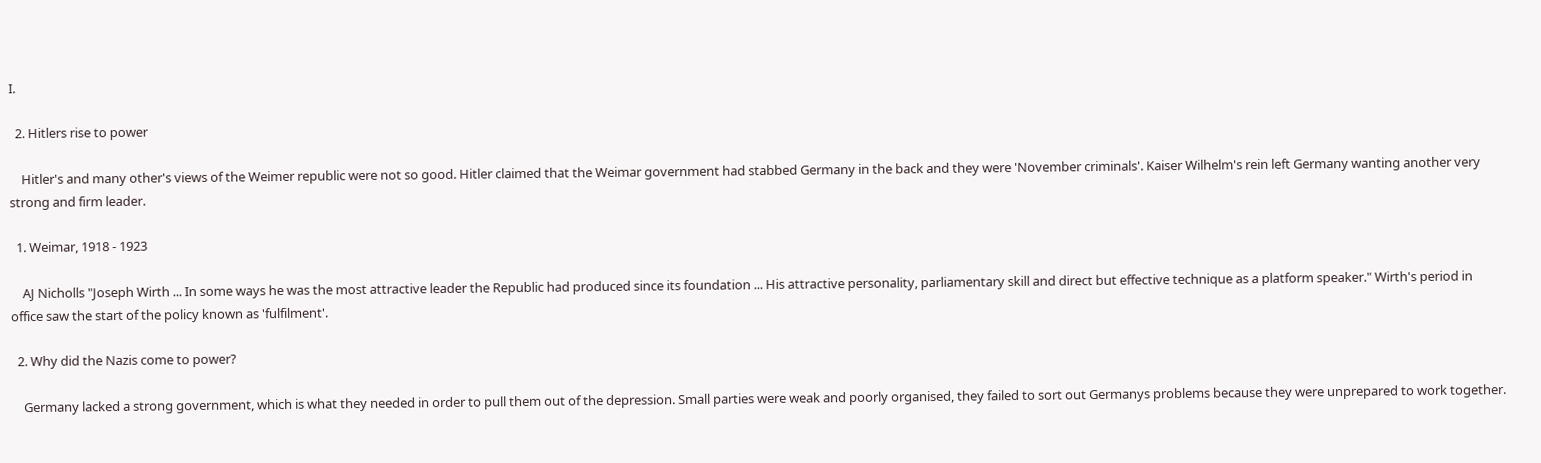I.

  2. Hitlers rise to power

    Hitler's and many other's views of the Weimer republic were not so good. Hitler claimed that the Weimar government had stabbed Germany in the back and they were 'November criminals'. Kaiser Wilhelm's rein left Germany wanting another very strong and firm leader.

  1. Weimar, 1918 - 1923

    AJ Nicholls "Joseph Wirth ... In some ways he was the most attractive leader the Republic had produced since its foundation ... His attractive personality, parliamentary skill and direct but effective technique as a platform speaker." Wirth's period in office saw the start of the policy known as 'fulfilment'.

  2. Why did the Nazis come to power?

    Germany lacked a strong government, which is what they needed in order to pull them out of the depression. Small parties were weak and poorly organised, they failed to sort out Germanys problems because they were unprepared to work together.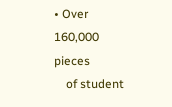• Over 160,000 pieces
    of student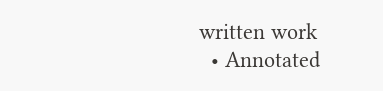written work
  • Annotated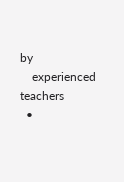by
    experienced teachers
  •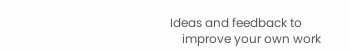Ideas and feedback to
    improve your own work